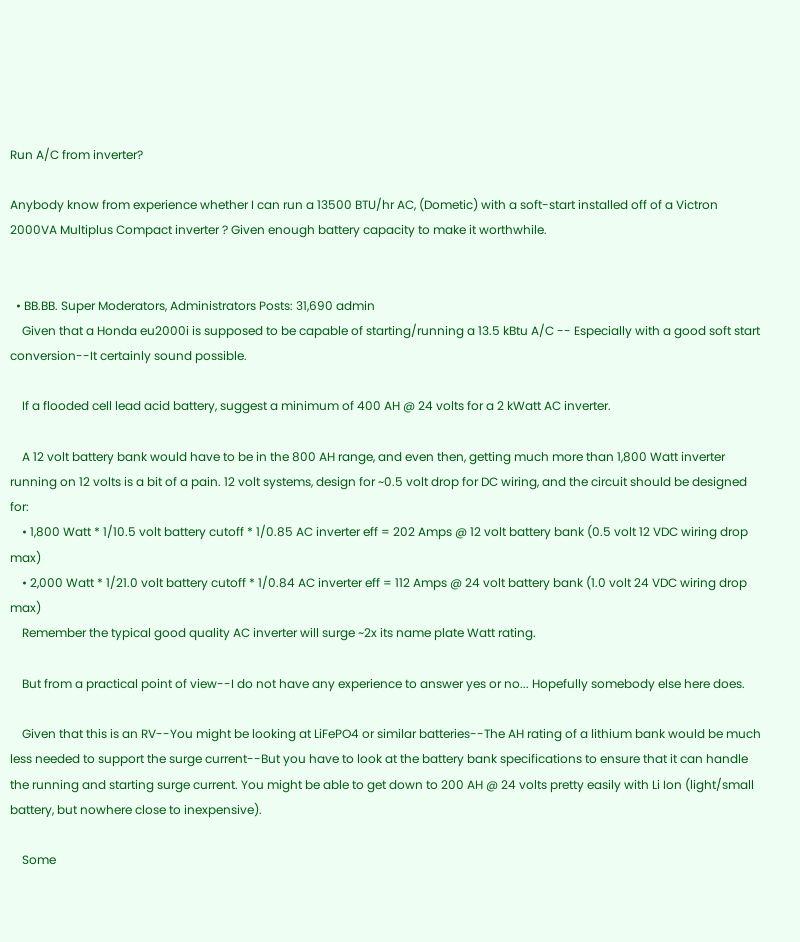Run A/C from inverter?

Anybody know from experience whether I can run a 13500 BTU/hr AC, (Dometic) with a soft-start installed off of a Victron 2000VA Multiplus Compact inverter ? Given enough battery capacity to make it worthwhile.


  • BB.BB. Super Moderators, Administrators Posts: 31,690 admin
    Given that a Honda eu2000i is supposed to be capable of starting/running a 13.5 kBtu A/C -- Especially with a good soft start conversion--It certainly sound possible.

    If a flooded cell lead acid battery, suggest a minimum of 400 AH @ 24 volts for a 2 kWatt AC inverter.

    A 12 volt battery bank would have to be in the 800 AH range, and even then, getting much more than 1,800 Watt inverter running on 12 volts is a bit of a pain. 12 volt systems, design for ~0.5 volt drop for DC wiring, and the circuit should be designed for:
    • 1,800 Watt * 1/10.5 volt battery cutoff * 1/0.85 AC inverter eff = 202 Amps @ 12 volt battery bank (0.5 volt 12 VDC wiring drop max)
    • 2,000 Watt * 1/21.0 volt battery cutoff * 1/0.84 AC inverter eff = 112 Amps @ 24 volt battery bank (1.0 volt 24 VDC wiring drop max)
    Remember the typical good quality AC inverter will surge ~2x its name plate Watt rating.

    But from a practical point of view--I do not have any experience to answer yes or no... Hopefully somebody else here does.

    Given that this is an RV--You might be looking at LiFePO4 or similar batteries--The AH rating of a lithium bank would be much less needed to support the surge current--But you have to look at the battery bank specifications to ensure that it can handle the running and starting surge current. You might be able to get down to 200 AH @ 24 volts pretty easily with Li Ion (light/small battery, but nowhere close to inexpensive).

    Some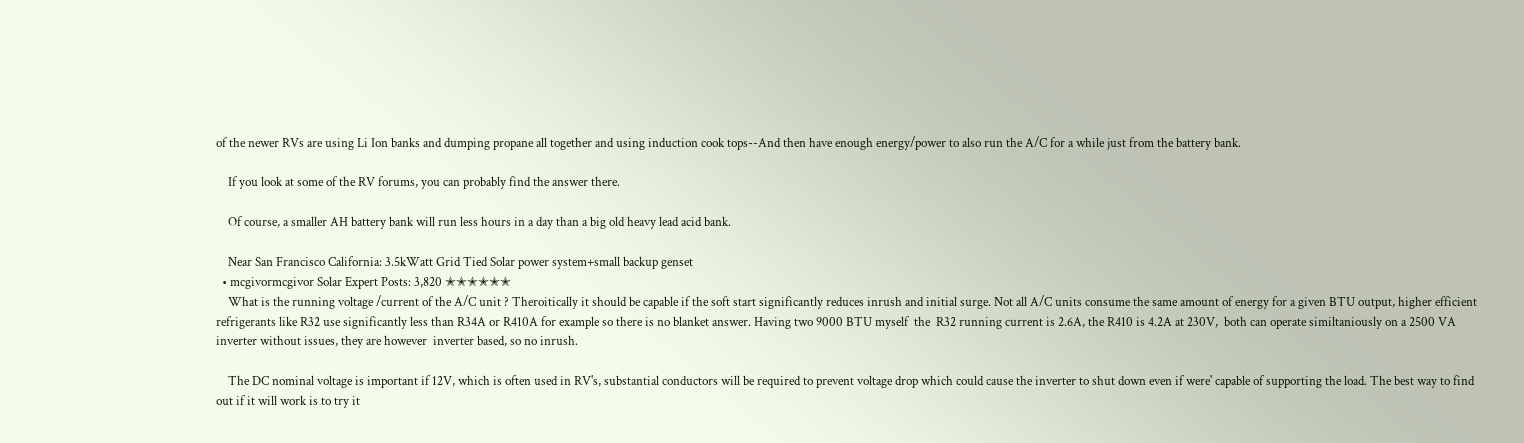of the newer RVs are using Li Ion banks and dumping propane all together and using induction cook tops--And then have enough energy/power to also run the A/C for a while just from the battery bank.

    If you look at some of the RV forums, you can probably find the answer there.

    Of course, a smaller AH battery bank will run less hours in a day than a big old heavy lead acid bank.

    Near San Francisco California: 3.5kWatt Grid Tied Solar power system+small backup genset
  • mcgivormcgivor Solar Expert Posts: 3,820 ✭✭✭✭✭✭
    What is the running voltage /current of the A/C unit ? Theroitically it should be capable if the soft start significantly reduces inrush and initial surge. Not all A/C units consume the same amount of energy for a given BTU output, higher efficient refrigerants like R32 use significantly less than R34A or R410A for example so there is no blanket answer. Having two 9000 BTU myself  the  R32 running current is 2.6A, the R410 is 4.2A at 230V,  both can operate similtaniously on a 2500 VA inverter without issues, they are however  inverter based, so no inrush.

    The DC nominal voltage is important if 12V, which is often used in RV's, substantial conductors will be required to prevent voltage drop which could cause the inverter to shut down even if were' capable of supporting the load. The best way to find out if it will work is to try it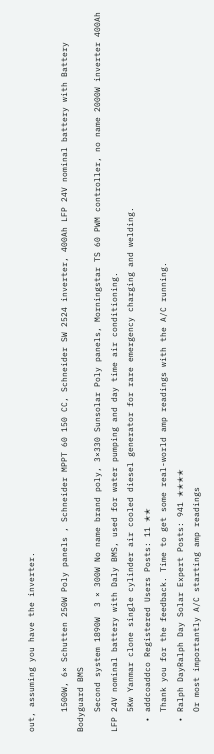out, assuming you have the inverter.

    1500W, 6× Schutten 250W Poly panels , Schneider MPPT 60 150 CC, Schneider SW 2524 inverter, 400Ah LFP 24V nominal battery with Battery Bodyguard BMS
    Second system 1890W  3 × 300W No name brand poly, 3×330 Sunsolar Poly panels, Morningstar TS 60 PWM controller, no name 2000W inverter 400Ah LFP 24V nominal battery with Daly BMS, used for water pumping and day time air conditioning.
    5Kw Yanmar clone single cylinder air cooled diesel generator for rare emergency charging and welding.
  • addcoaddco Registered Users Posts: 11 ✭✭
    Thank you for the feedback. Time to get some real-world amp readings with the A/C running.
  • Ralph DayRalph Day Solar Expert Posts: 941 ✭✭✭✭
    Or most importantly A/C starting amp readings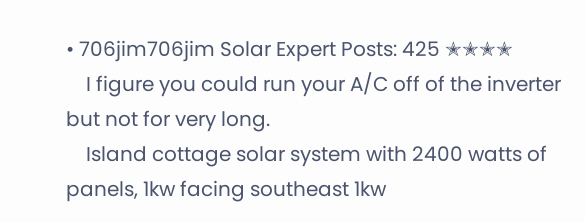• 706jim706jim Solar Expert Posts: 425 ✭✭✭✭
    I figure you could run your A/C off of the inverter but not for very long.
    Island cottage solar system with 2400 watts of panels, 1kw facing southeast 1kw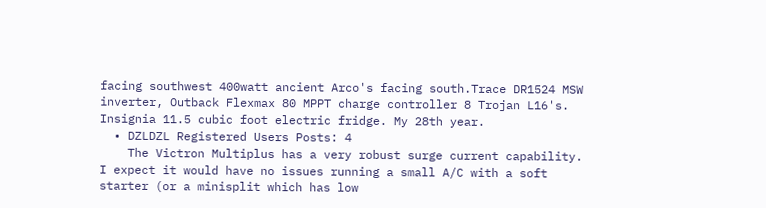facing southwest 400watt ancient Arco's facing south.Trace DR1524 MSW inverter, Outback Flexmax 80 MPPT charge controller 8 Trojan L16's. Insignia 11.5 cubic foot electric fridge. My 28th year.
  • DZLDZL Registered Users Posts: 4
    The Victron Multiplus has a very robust surge current capability. I expect it would have no issues running a small A/C with a soft starter (or a minisplit which has low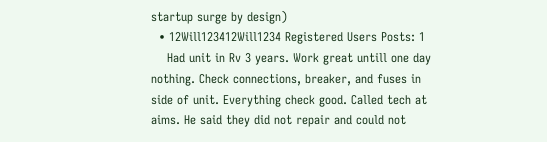startup surge by design)
  • 12Will123412Will1234 Registered Users Posts: 1
    Had unit in Rv 3 years. Work great untill one day nothing. Check connections, breaker, and fuses in side of unit. Everything check good. Called tech at aims. He said they did not repair and could not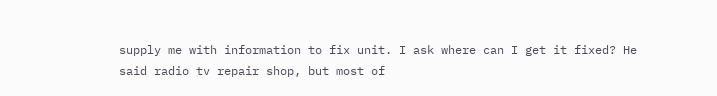supply me with information to fix unit. I ask where can I get it fixed? He said radio tv repair shop, but most of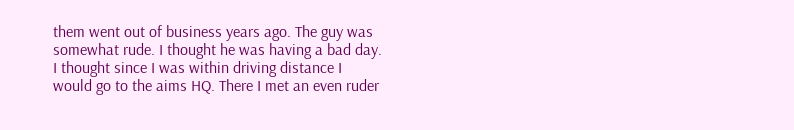them went out of business years ago. The guy was somewhat rude. I thought he was having a bad day. I thought since I was within driving distance I would go to the aims HQ. There I met an even ruder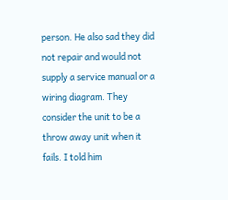person. He also sad they did not repair and would not supply a service manual or a wiring diagram. They consider the unit to be a throw away unit when it fails. I told him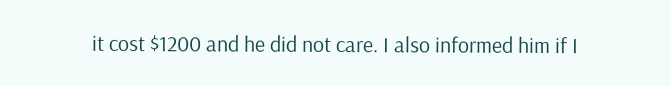it cost $1200 and he did not care. I also informed him if I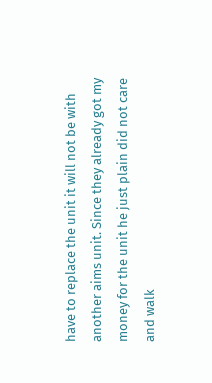have to replace the unit it will not be with another aims unit. Since they already got my money for the unit he just plain did not care and walk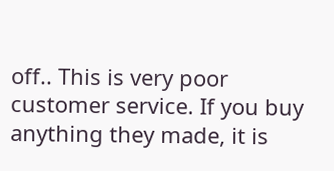off.. This is very poor customer service. If you buy anything they made, it is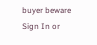buyer beware
Sign In or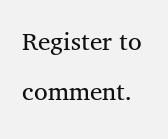Register to comment.